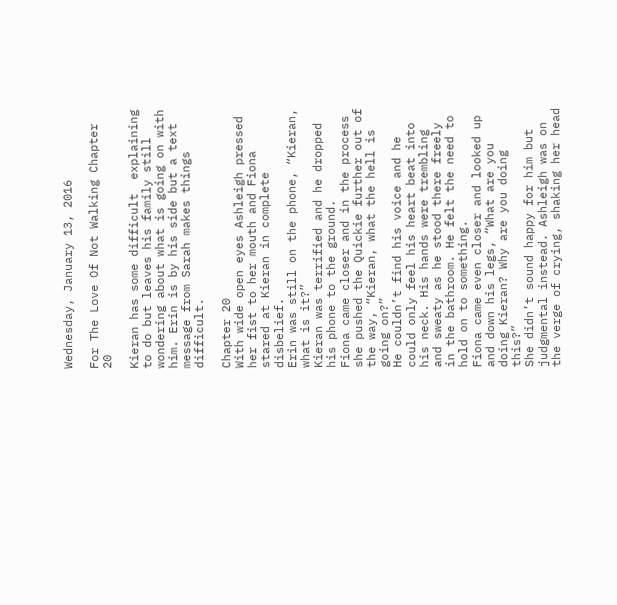Wednesday, January 13, 2016

For The Love Of Not Walking Chapter 20

Kieran has some difficult  explaining to do but leaves his family still wondering about what is going on with him. Erin is by his side but a text message from Sarah makes things difficult.

Chapter 20
With wide open eyes Ashleigh pressed her fist to her mouth and Fiona stared at Kieran in complete disbelief.
Erin was still on the phone, “Kieran, what is it?”
Kieran was terrified and he dropped his phone to the ground.
Fiona came closer and in the process she pushed the Quickie further out of the way, “Kieran, what the hell is going on?”
He couldn’t find his voice and he could only feel his heart beat into his neck. His hands were trembling and sweaty as he stood there freely in the bathroom. He felt the need to hold on to something.
Fiona came even closer and looked up and down his legs, “What are you doing Kieran? Why are you doing this?”
She didn’t sound happy for him but judgmental instead. Ashleigh was on the verge of crying, shaking her head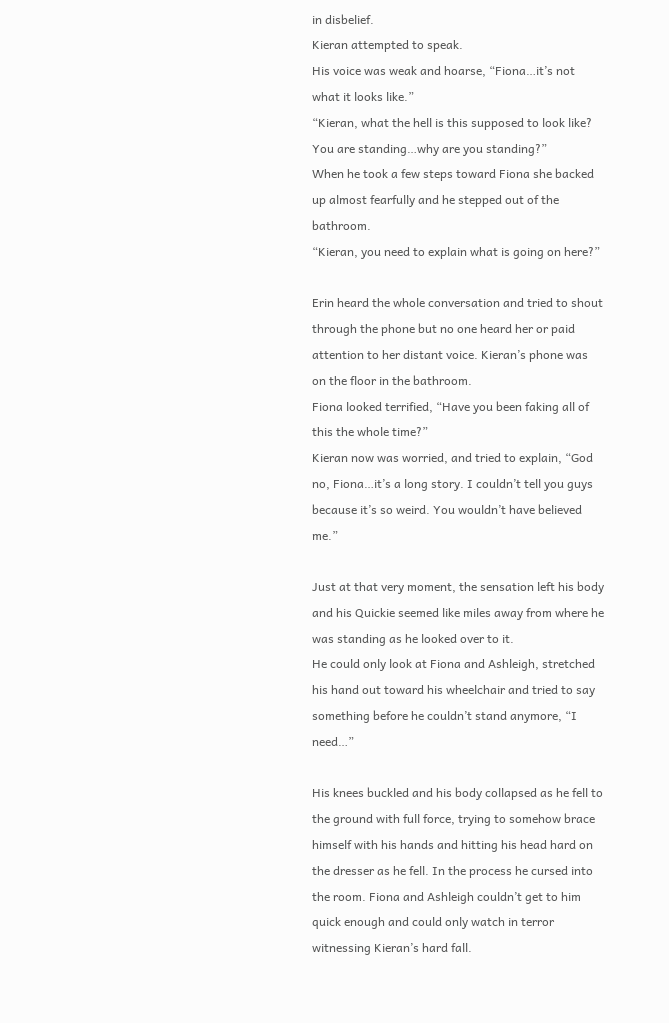in disbelief.
Kieran attempted to speak.
His voice was weak and hoarse, “Fiona…it’s not what it looks like.”
“Kieran, what the hell is this supposed to look like? You are standing…why are you standing?”
When he took a few steps toward Fiona she backed up almost fearfully and he stepped out of the bathroom.
“Kieran, you need to explain what is going on here?”

Erin heard the whole conversation and tried to shout through the phone but no one heard her or paid attention to her distant voice. Kieran’s phone was on the floor in the bathroom.
Fiona looked terrified, “Have you been faking all of this the whole time?”
Kieran now was worried, and tried to explain, “God no, Fiona…it’s a long story. I couldn’t tell you guys because it’s so weird. You wouldn’t have believed me.”

Just at that very moment, the sensation left his body and his Quickie seemed like miles away from where he was standing as he looked over to it.
He could only look at Fiona and Ashleigh, stretched his hand out toward his wheelchair and tried to say something before he couldn’t stand anymore, “I need…”

His knees buckled and his body collapsed as he fell to the ground with full force, trying to somehow brace himself with his hands and hitting his head hard on the dresser as he fell. In the process he cursed into the room. Fiona and Ashleigh couldn’t get to him quick enough and could only watch in terror witnessing Kieran’s hard fall.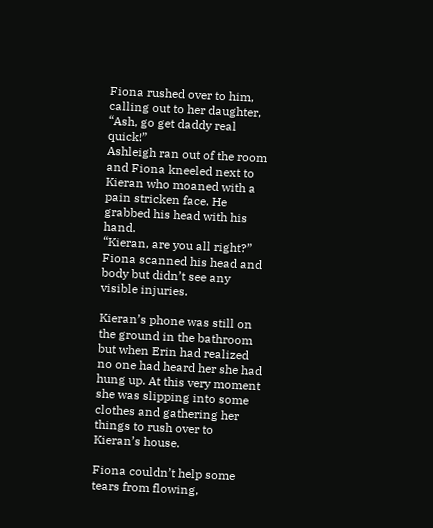Fiona rushed over to him, calling out to her daughter, “Ash, go get daddy real quick!”
Ashleigh ran out of the room and Fiona kneeled next to Kieran who moaned with a pain stricken face. He grabbed his head with his hand.
“Kieran, are you all right?”
Fiona scanned his head and body but didn’t see any visible injuries.

Kieran’s phone was still on the ground in the bathroom but when Erin had realized no one had heard her she had hung up. At this very moment she was slipping into some clothes and gathering her things to rush over to Kieran’s house.

Fiona couldn’t help some tears from flowing,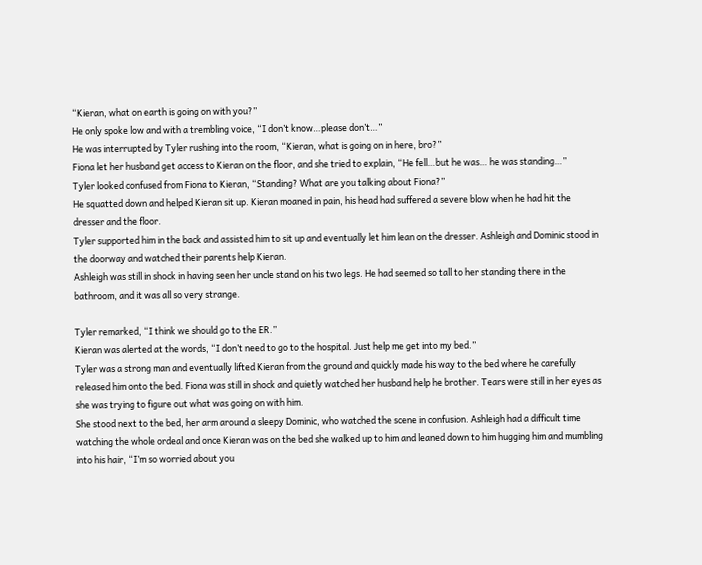“Kieran, what on earth is going on with you?”
He only spoke low and with a trembling voice, “I don’t know…please don’t…”
He was interrupted by Tyler rushing into the room, “Kieran, what is going on in here, bro?”
Fiona let her husband get access to Kieran on the floor, and she tried to explain, “He fell…but he was… he was standing…”
Tyler looked confused from Fiona to Kieran, “Standing? What are you talking about Fiona?”
He squatted down and helped Kieran sit up. Kieran moaned in pain, his head had suffered a severe blow when he had hit the dresser and the floor.
Tyler supported him in the back and assisted him to sit up and eventually let him lean on the dresser. Ashleigh and Dominic stood in the doorway and watched their parents help Kieran.
Ashleigh was still in shock in having seen her uncle stand on his two legs. He had seemed so tall to her standing there in the bathroom, and it was all so very strange.

Tyler remarked, “I think we should go to the ER.”
Kieran was alerted at the words, “I don’t need to go to the hospital. Just help me get into my bed.”
Tyler was a strong man and eventually lifted Kieran from the ground and quickly made his way to the bed where he carefully released him onto the bed. Fiona was still in shock and quietly watched her husband help he brother. Tears were still in her eyes as she was trying to figure out what was going on with him.
She stood next to the bed, her arm around a sleepy Dominic, who watched the scene in confusion. Ashleigh had a difficult time watching the whole ordeal and once Kieran was on the bed she walked up to him and leaned down to him hugging him and mumbling into his hair, “I’m so worried about you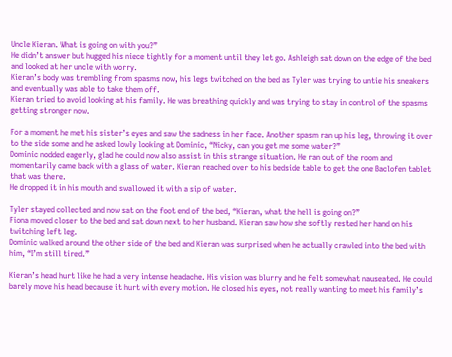Uncle Kieran. What is going on with you?”
He didn’t answer but hugged his niece tightly for a moment until they let go. Ashleigh sat down on the edge of the bed and looked at her uncle with worry.
Kieran’s body was trembling from spasms now, his legs twitched on the bed as Tyler was trying to untie his sneakers and eventually was able to take them off.
Kieran tried to avoid looking at his family. He was breathing quickly and was trying to stay in control of the spasms getting stronger now.

For a moment he met his sister’s eyes and saw the sadness in her face. Another spasm ran up his leg, throwing it over to the side some and he asked lowly looking at Dominic, “Nicky, can you get me some water?”
Dominic nodded eagerly, glad he could now also assist in this strange situation. He ran out of the room and momentarily came back with a glass of water. Kieran reached over to his bedside table to get the one Baclofen tablet that was there.
He dropped it in his mouth and swallowed it with a sip of water.

Tyler stayed collected and now sat on the foot end of the bed, “Kieran, what the hell is going on?”
Fiona moved closer to the bed and sat down next to her husband. Kieran saw how she softly rested her hand on his twitching left leg.
Dominic walked around the other side of the bed and Kieran was surprised when he actually crawled into the bed with him, “I’m still tired.”

Kieran’s head hurt like he had a very intense headache. His vision was blurry and he felt somewhat nauseated. He could barely move his head because it hurt with every motion. He closed his eyes, not really wanting to meet his family’s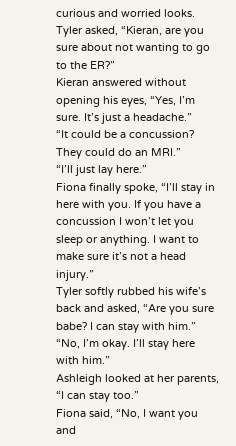curious and worried looks.
Tyler asked, “Kieran, are you sure about not wanting to go to the ER?”
Kieran answered without opening his eyes, “Yes, I’m sure. It’s just a headache.”
“It could be a concussion? They could do an MRI.”
“I’ll just lay here.”
Fiona finally spoke, “I’ll stay in here with you. If you have a concussion I won’t let you sleep or anything. I want to make sure it’s not a head injury.”
Tyler softly rubbed his wife’s back and asked, “Are you sure babe? I can stay with him.”
“No, I’m okay. I’ll stay here with him.”
Ashleigh looked at her parents, “I can stay too.”
Fiona said, “No, I want you and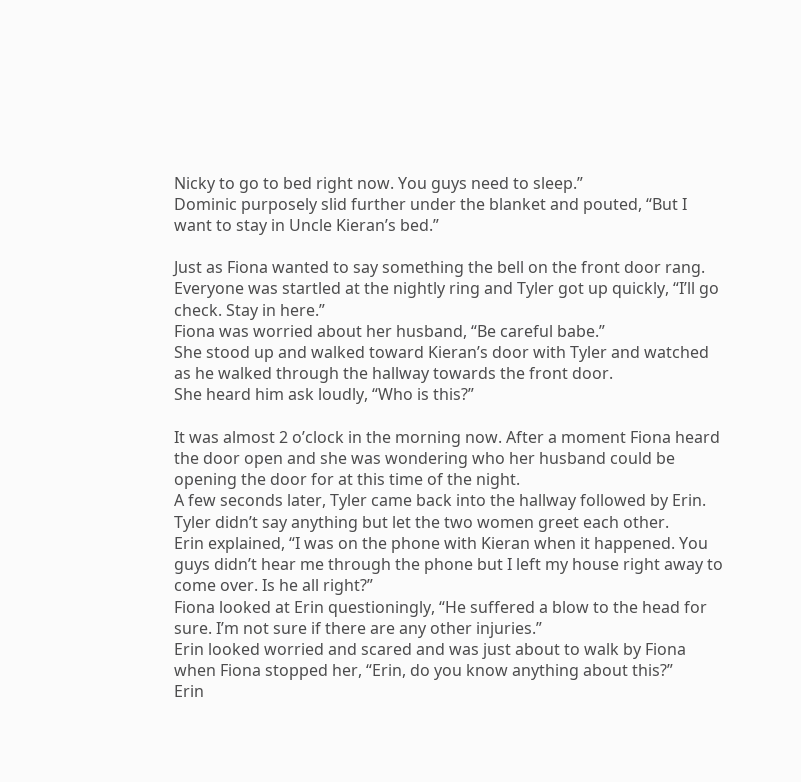Nicky to go to bed right now. You guys need to sleep.”
Dominic purposely slid further under the blanket and pouted, “But I want to stay in Uncle Kieran’s bed.”

Just as Fiona wanted to say something the bell on the front door rang.
Everyone was startled at the nightly ring and Tyler got up quickly, “I’ll go check. Stay in here.”
Fiona was worried about her husband, “Be careful babe.”
She stood up and walked toward Kieran’s door with Tyler and watched as he walked through the hallway towards the front door.
She heard him ask loudly, “Who is this?”

It was almost 2 o’clock in the morning now. After a moment Fiona heard the door open and she was wondering who her husband could be opening the door for at this time of the night.
A few seconds later, Tyler came back into the hallway followed by Erin. Tyler didn’t say anything but let the two women greet each other.
Erin explained, “I was on the phone with Kieran when it happened. You guys didn’t hear me through the phone but I left my house right away to come over. Is he all right?”
Fiona looked at Erin questioningly, “He suffered a blow to the head for sure. I’m not sure if there are any other injuries.”
Erin looked worried and scared and was just about to walk by Fiona when Fiona stopped her, “Erin, do you know anything about this?”
Erin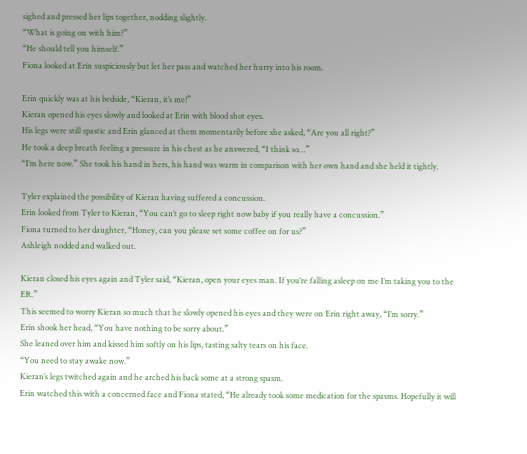sighed and pressed her lips together, nodding slightly.
“What is going on with him?”
“He should tell you himself.”
Fiona looked at Erin suspiciously but let her pass and watched her hurry into his room.

Erin quickly was at his bedside, “Kieran, it’s me!”
Kieran opened his eyes slowly and looked at Erin with blood shot eyes.
His legs were still spastic and Erin glanced at them momentarily before she asked, “Are you all right?”
He took a deep breath feeling a pressure in his chest as he answered, “I think so…”
“I’m here now.” She took his hand in hers, his hand was warm in comparison with her own hand and she held it tightly.

Tyler explained the possibility of Kieran having suffered a concussion.
Erin looked from Tyler to Kieran, “You can’t go to sleep right now baby if you really have a concussion.”
Fiona turned to her daughter, “Honey, can you please set some coffee on for us?”
Ashleigh nodded and walked out.

Kieran closed his eyes again and Tyler said, “Kieran, open your eyes man. If you’re falling asleep on me I’m taking you to the ER.”
This seemed to worry Kieran so much that he slowly opened his eyes and they were on Erin right away, “I’m sorry.”
Erin shook her head, “You have nothing to be sorry about.”
She leaned over him and kissed him softly on his lips, tasting salty tears on his face.
“You need to stay awake now.”
Kieran’s legs twitched again and he arched his back some at a strong spasm.
Erin watched this with a concerned face and Fiona stated, “He already took some medication for the spasms. Hopefully it will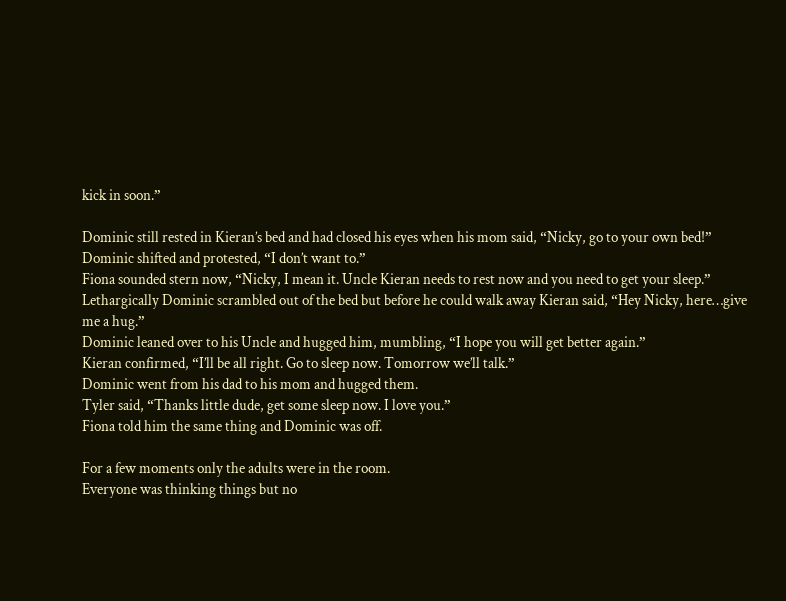kick in soon.”

Dominic still rested in Kieran’s bed and had closed his eyes when his mom said, “Nicky, go to your own bed!”
Dominic shifted and protested, “I don’t want to.”
Fiona sounded stern now, “Nicky, I mean it. Uncle Kieran needs to rest now and you need to get your sleep.”
Lethargically Dominic scrambled out of the bed but before he could walk away Kieran said, “Hey Nicky, here…give me a hug.”
Dominic leaned over to his Uncle and hugged him, mumbling, “I hope you will get better again.”
Kieran confirmed, “I’ll be all right. Go to sleep now. Tomorrow we’ll talk.”
Dominic went from his dad to his mom and hugged them.
Tyler said, “Thanks little dude, get some sleep now. I love you.”
Fiona told him the same thing and Dominic was off.

For a few moments only the adults were in the room.
Everyone was thinking things but no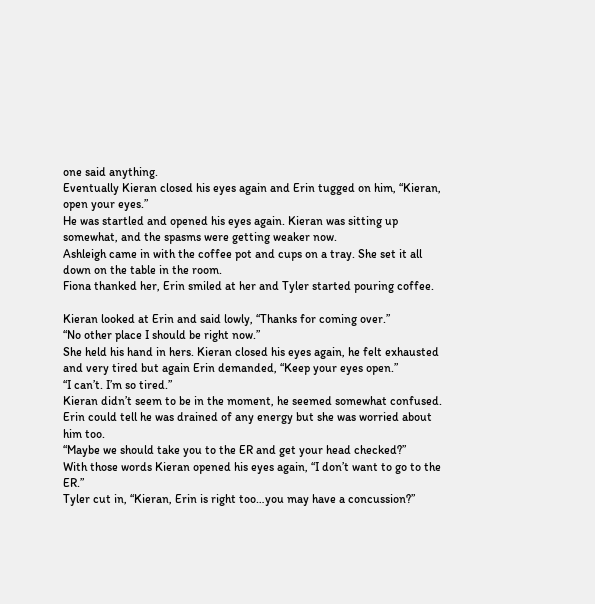one said anything.
Eventually Kieran closed his eyes again and Erin tugged on him, “Kieran, open your eyes.”
He was startled and opened his eyes again. Kieran was sitting up somewhat, and the spasms were getting weaker now.
Ashleigh came in with the coffee pot and cups on a tray. She set it all down on the table in the room.
Fiona thanked her, Erin smiled at her and Tyler started pouring coffee.

Kieran looked at Erin and said lowly, “Thanks for coming over.”
“No other place I should be right now.”
She held his hand in hers. Kieran closed his eyes again, he felt exhausted and very tired but again Erin demanded, “Keep your eyes open.”
“I can’t. I’m so tired.”
Kieran didn’t seem to be in the moment, he seemed somewhat confused. Erin could tell he was drained of any energy but she was worried about him too.
“Maybe we should take you to the ER and get your head checked?”
With those words Kieran opened his eyes again, “I don’t want to go to the ER.”
Tyler cut in, “Kieran, Erin is right too…you may have a concussion?”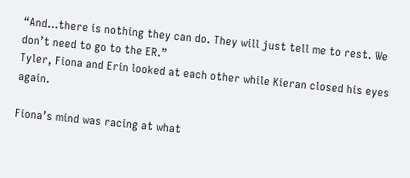“And…there is nothing they can do. They will just tell me to rest. We don’t need to go to the ER.”
Tyler, Fiona and Erin looked at each other while Kieran closed his eyes again.

Fiona’s mind was racing at what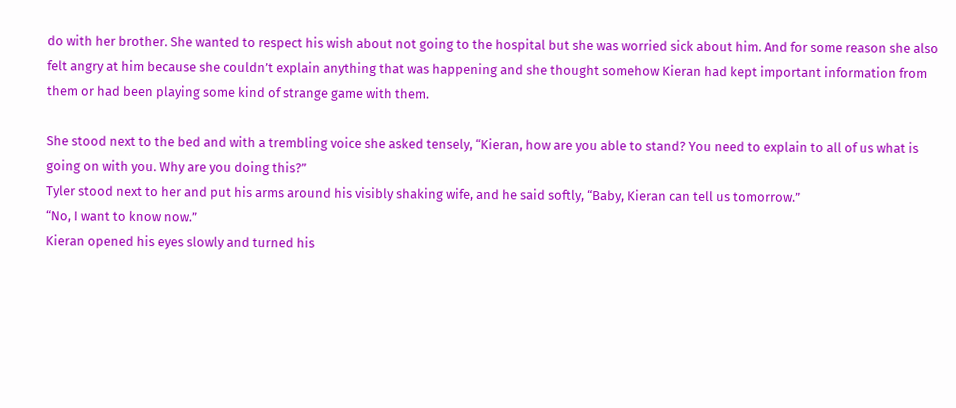do with her brother. She wanted to respect his wish about not going to the hospital but she was worried sick about him. And for some reason she also felt angry at him because she couldn’t explain anything that was happening and she thought somehow Kieran had kept important information from them or had been playing some kind of strange game with them.

She stood next to the bed and with a trembling voice she asked tensely, “Kieran, how are you able to stand? You need to explain to all of us what is going on with you. Why are you doing this?”
Tyler stood next to her and put his arms around his visibly shaking wife, and he said softly, “Baby, Kieran can tell us tomorrow.”
“No, I want to know now.”
Kieran opened his eyes slowly and turned his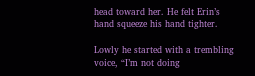head toward her. He felt Erin’s hand squeeze his hand tighter.

Lowly he started with a trembling voice, “I’m not doing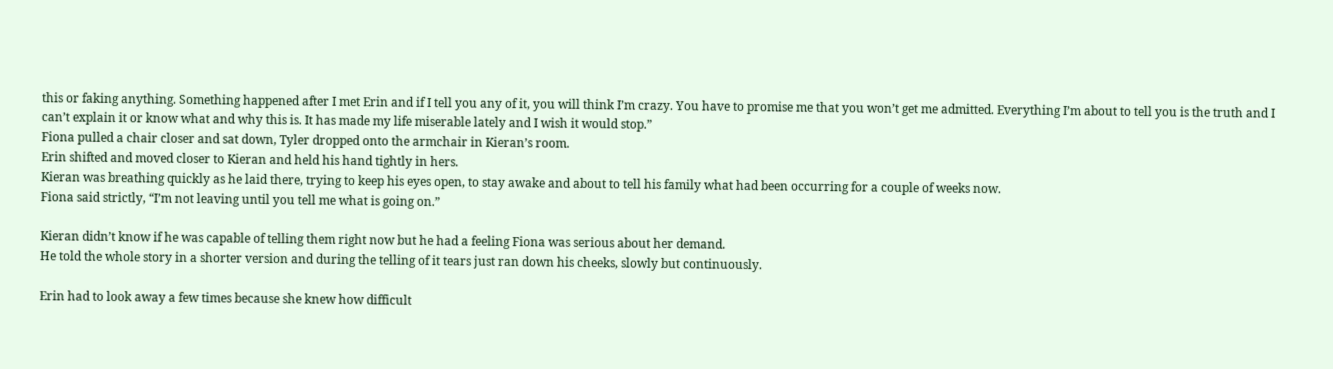this or faking anything. Something happened after I met Erin and if I tell you any of it, you will think I’m crazy. You have to promise me that you won’t get me admitted. Everything I’m about to tell you is the truth and I can’t explain it or know what and why this is. It has made my life miserable lately and I wish it would stop.”
Fiona pulled a chair closer and sat down, Tyler dropped onto the armchair in Kieran’s room.
Erin shifted and moved closer to Kieran and held his hand tightly in hers.
Kieran was breathing quickly as he laid there, trying to keep his eyes open, to stay awake and about to tell his family what had been occurring for a couple of weeks now.
Fiona said strictly, “I’m not leaving until you tell me what is going on.”

Kieran didn’t know if he was capable of telling them right now but he had a feeling Fiona was serious about her demand.
He told the whole story in a shorter version and during the telling of it tears just ran down his cheeks, slowly but continuously.

Erin had to look away a few times because she knew how difficult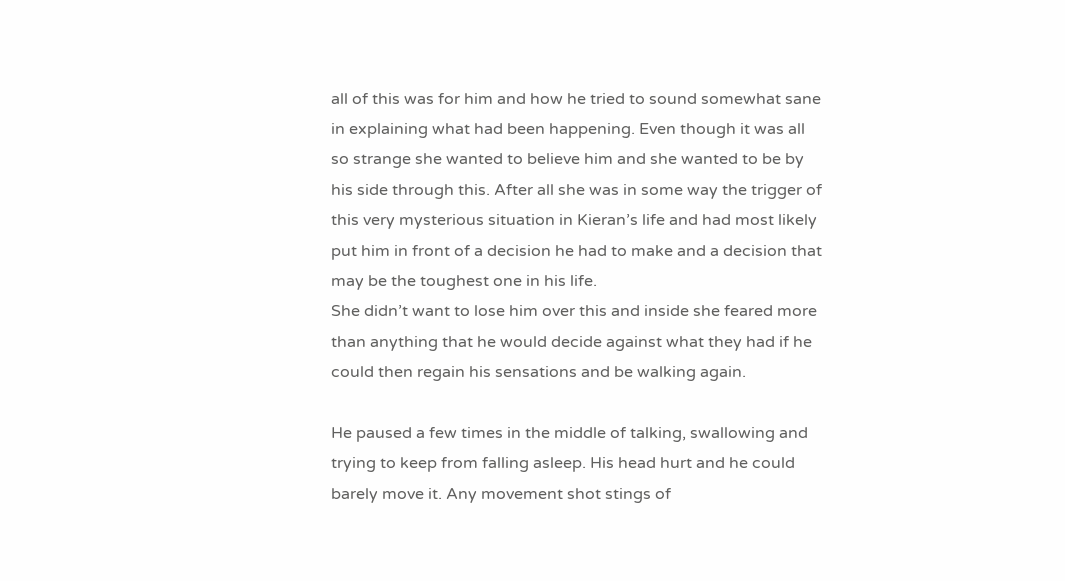all of this was for him and how he tried to sound somewhat sane in explaining what had been happening. Even though it was all so strange she wanted to believe him and she wanted to be by his side through this. After all she was in some way the trigger of this very mysterious situation in Kieran’s life and had most likely put him in front of a decision he had to make and a decision that may be the toughest one in his life.
She didn’t want to lose him over this and inside she feared more than anything that he would decide against what they had if he could then regain his sensations and be walking again.

He paused a few times in the middle of talking, swallowing and trying to keep from falling asleep. His head hurt and he could barely move it. Any movement shot stings of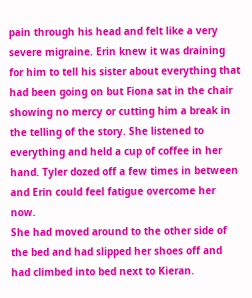pain through his head and felt like a very severe migraine. Erin knew it was draining for him to tell his sister about everything that had been going on but Fiona sat in the chair showing no mercy or cutting him a break in the telling of the story. She listened to everything and held a cup of coffee in her hand. Tyler dozed off a few times in between and Erin could feel fatigue overcome her now.
She had moved around to the other side of the bed and had slipped her shoes off and had climbed into bed next to Kieran.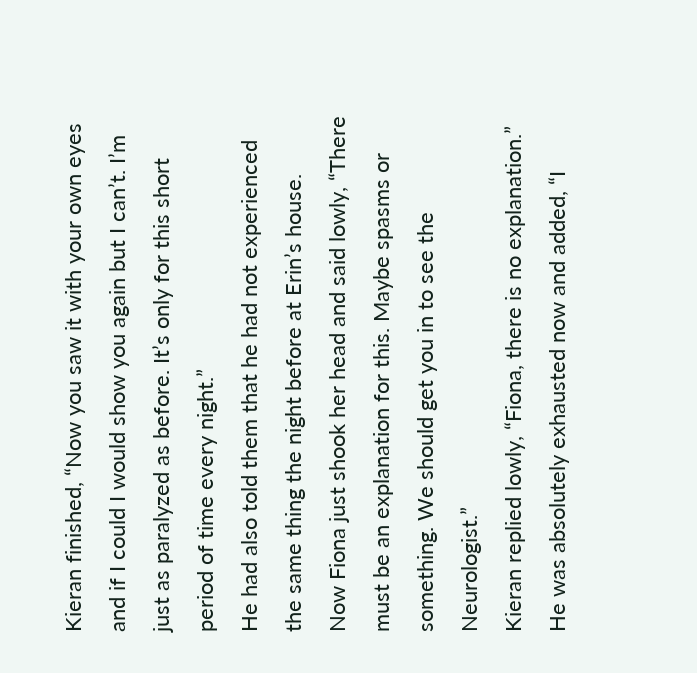Kieran finished, “Now you saw it with your own eyes and if I could I would show you again but I can’t. I’m just as paralyzed as before. It’s only for this short period of time every night.”
He had also told them that he had not experienced the same thing the night before at Erin’s house.
Now Fiona just shook her head and said lowly, “There must be an explanation for this. Maybe spasms or something. We should get you in to see the Neurologist.”
Kieran replied lowly, “Fiona, there is no explanation.”
He was absolutely exhausted now and added, “I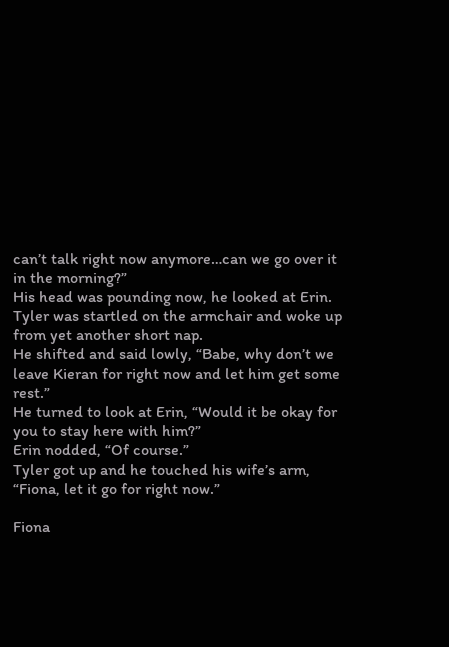can’t talk right now anymore…can we go over it in the morning?”
His head was pounding now, he looked at Erin. Tyler was startled on the armchair and woke up from yet another short nap.
He shifted and said lowly, “Babe, why don’t we leave Kieran for right now and let him get some rest.”
He turned to look at Erin, “Would it be okay for you to stay here with him?”
Erin nodded, “Of course.”
Tyler got up and he touched his wife’s arm, “Fiona, let it go for right now.”

Fiona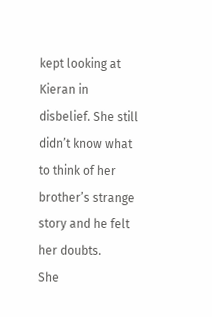kept looking at Kieran in disbelief. She still didn’t know what to think of her brother’s strange story and he felt her doubts.
She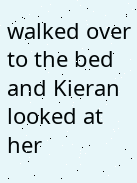walked over to the bed and Kieran looked at her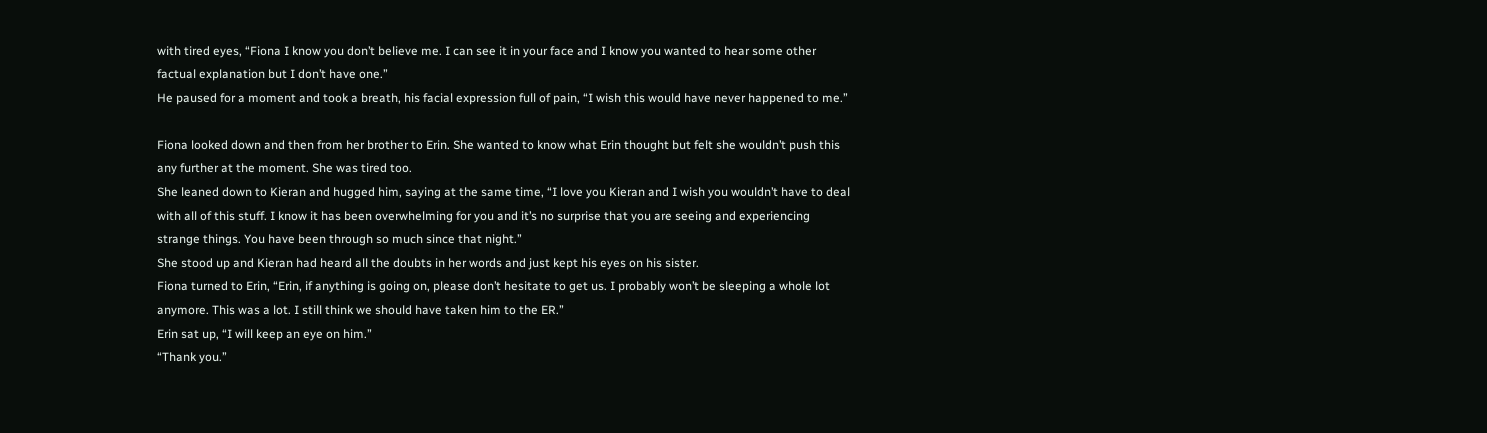with tired eyes, “Fiona I know you don’t believe me. I can see it in your face and I know you wanted to hear some other factual explanation but I don’t have one.”
He paused for a moment and took a breath, his facial expression full of pain, “I wish this would have never happened to me.”

Fiona looked down and then from her brother to Erin. She wanted to know what Erin thought but felt she wouldn’t push this any further at the moment. She was tired too.
She leaned down to Kieran and hugged him, saying at the same time, “I love you Kieran and I wish you wouldn’t have to deal with all of this stuff. I know it has been overwhelming for you and it’s no surprise that you are seeing and experiencing strange things. You have been through so much since that night.”
She stood up and Kieran had heard all the doubts in her words and just kept his eyes on his sister.
Fiona turned to Erin, “Erin, if anything is going on, please don’t hesitate to get us. I probably won’t be sleeping a whole lot anymore. This was a lot. I still think we should have taken him to the ER.”
Erin sat up, “I will keep an eye on him.”
“Thank you.”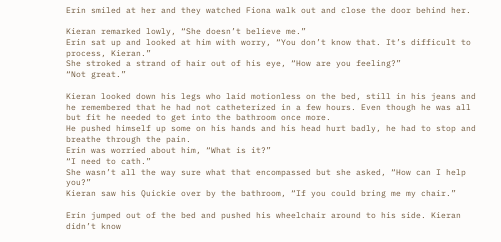Erin smiled at her and they watched Fiona walk out and close the door behind her.

Kieran remarked lowly, “She doesn’t believe me.”
Erin sat up and looked at him with worry, “You don’t know that. It’s difficult to process, Kieran.”
She stroked a strand of hair out of his eye, “How are you feeling?”
“Not great.”

Kieran looked down his legs who laid motionless on the bed, still in his jeans and he remembered that he had not catheterized in a few hours. Even though he was all but fit he needed to get into the bathroom once more.
He pushed himself up some on his hands and his head hurt badly, he had to stop and breathe through the pain.
Erin was worried about him, “What is it?”
“I need to cath.”
She wasn’t all the way sure what that encompassed but she asked, “How can I help you?”
Kieran saw his Quickie over by the bathroom, “If you could bring me my chair.”

Erin jumped out of the bed and pushed his wheelchair around to his side. Kieran didn’t know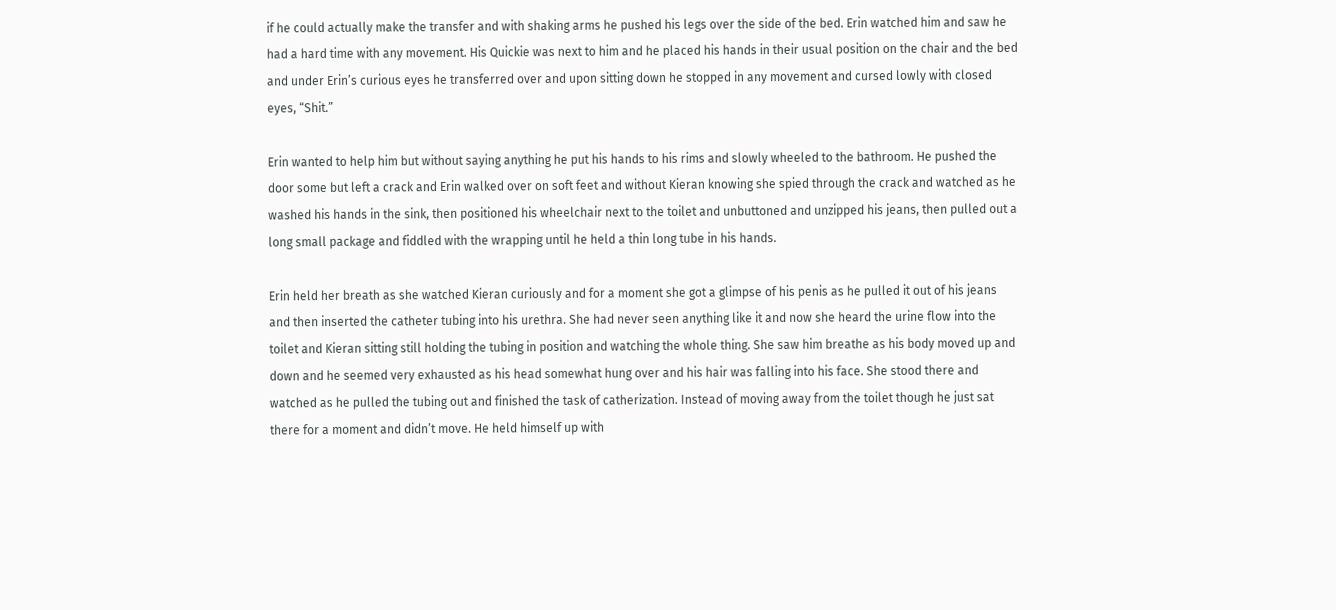if he could actually make the transfer and with shaking arms he pushed his legs over the side of the bed. Erin watched him and saw he had a hard time with any movement. His Quickie was next to him and he placed his hands in their usual position on the chair and the bed and under Erin’s curious eyes he transferred over and upon sitting down he stopped in any movement and cursed lowly with closed eyes, “Shit.”

Erin wanted to help him but without saying anything he put his hands to his rims and slowly wheeled to the bathroom. He pushed the door some but left a crack and Erin walked over on soft feet and without Kieran knowing she spied through the crack and watched as he washed his hands in the sink, then positioned his wheelchair next to the toilet and unbuttoned and unzipped his jeans, then pulled out a long small package and fiddled with the wrapping until he held a thin long tube in his hands.

Erin held her breath as she watched Kieran curiously and for a moment she got a glimpse of his penis as he pulled it out of his jeans and then inserted the catheter tubing into his urethra. She had never seen anything like it and now she heard the urine flow into the toilet and Kieran sitting still holding the tubing in position and watching the whole thing. She saw him breathe as his body moved up and down and he seemed very exhausted as his head somewhat hung over and his hair was falling into his face. She stood there and watched as he pulled the tubing out and finished the task of catherization. Instead of moving away from the toilet though he just sat there for a moment and didn’t move. He held himself up with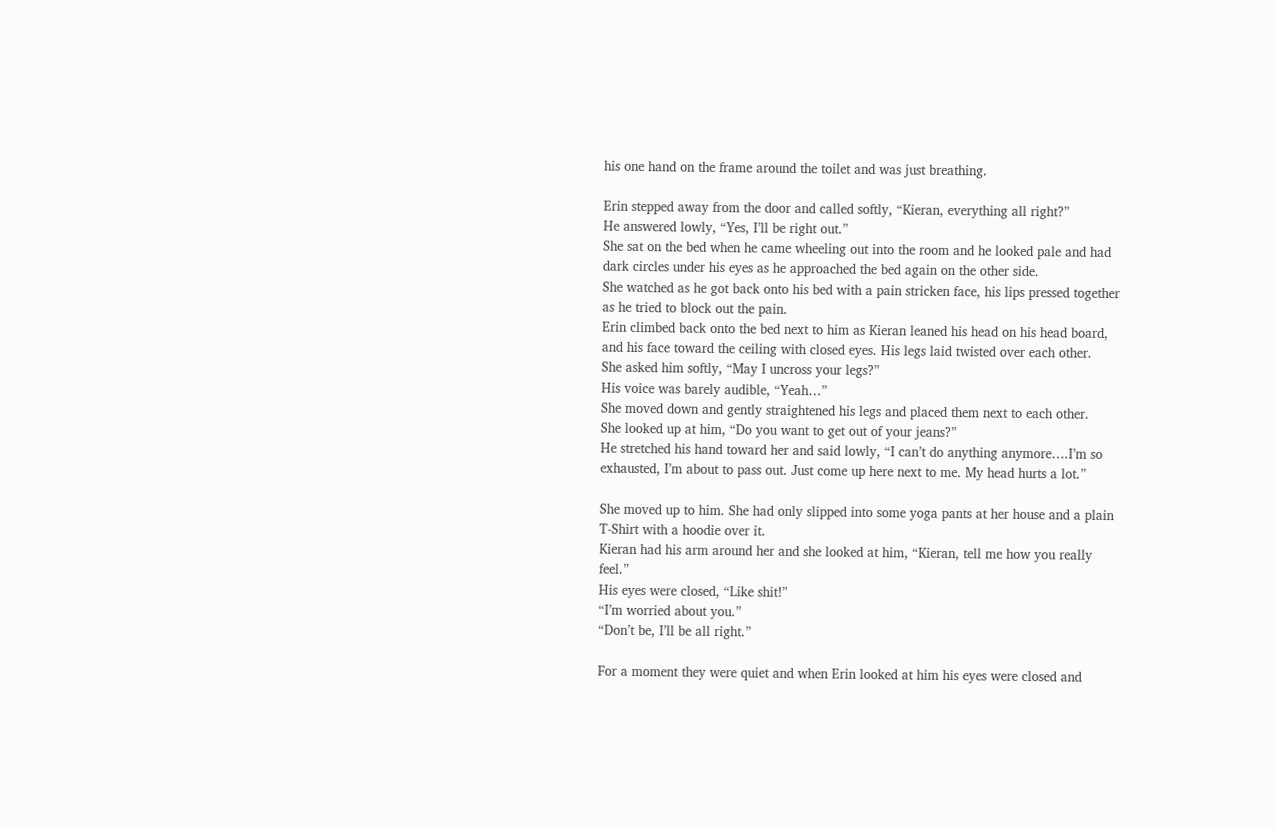his one hand on the frame around the toilet and was just breathing.

Erin stepped away from the door and called softly, “Kieran, everything all right?”
He answered lowly, “Yes, I’ll be right out.”
She sat on the bed when he came wheeling out into the room and he looked pale and had dark circles under his eyes as he approached the bed again on the other side.
She watched as he got back onto his bed with a pain stricken face, his lips pressed together as he tried to block out the pain.
Erin climbed back onto the bed next to him as Kieran leaned his head on his head board, and his face toward the ceiling with closed eyes. His legs laid twisted over each other.
She asked him softly, “May I uncross your legs?”
His voice was barely audible, “Yeah…”
She moved down and gently straightened his legs and placed them next to each other.
She looked up at him, “Do you want to get out of your jeans?”
He stretched his hand toward her and said lowly, “I can’t do anything anymore….I’m so exhausted, I’m about to pass out. Just come up here next to me. My head hurts a lot.”

She moved up to him. She had only slipped into some yoga pants at her house and a plain T-Shirt with a hoodie over it.
Kieran had his arm around her and she looked at him, “Kieran, tell me how you really feel.”
His eyes were closed, “Like shit!”
“I’m worried about you.”
“Don’t be, I’ll be all right.”

For a moment they were quiet and when Erin looked at him his eyes were closed and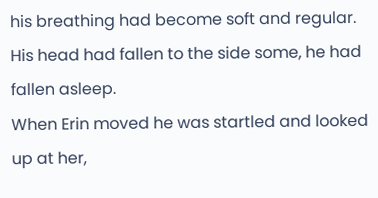his breathing had become soft and regular. His head had fallen to the side some, he had fallen asleep.
When Erin moved he was startled and looked up at her,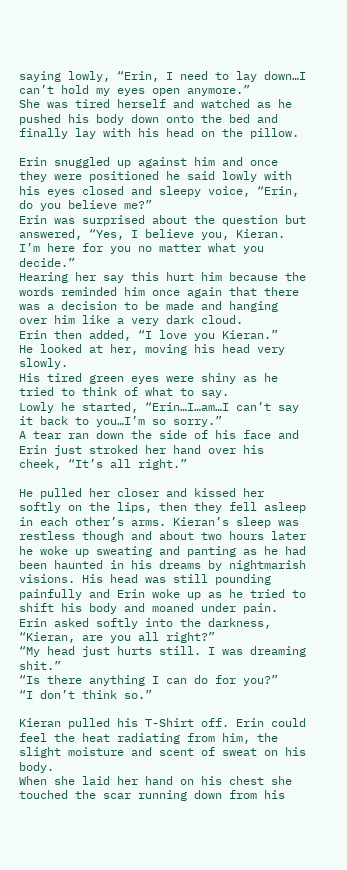saying lowly, “Erin, I need to lay down…I can’t hold my eyes open anymore.”
She was tired herself and watched as he pushed his body down onto the bed and finally lay with his head on the pillow.

Erin snuggled up against him and once they were positioned he said lowly with his eyes closed and sleepy voice, “Erin, do you believe me?”
Erin was surprised about the question but answered, “Yes, I believe you, Kieran. I’m here for you no matter what you decide.”
Hearing her say this hurt him because the words reminded him once again that there was a decision to be made and hanging over him like a very dark cloud.
Erin then added, “I love you Kieran.”
He looked at her, moving his head very slowly.
His tired green eyes were shiny as he tried to think of what to say.
Lowly he started, “Erin…I…am…I can’t say it back to you…I’m so sorry.”
A tear ran down the side of his face and Erin just stroked her hand over his cheek, “It’s all right.”

He pulled her closer and kissed her softly on the lips, then they fell asleep in each other’s arms. Kieran’s sleep was restless though and about two hours later he woke up sweating and panting as he had been haunted in his dreams by nightmarish visions. His head was still pounding painfully and Erin woke up as he tried to shift his body and moaned under pain.
Erin asked softly into the darkness, “Kieran, are you all right?”
“My head just hurts still. I was dreaming shit.”
“Is there anything I can do for you?”
“I don’t think so.”

Kieran pulled his T-Shirt off. Erin could feel the heat radiating from him, the slight moisture and scent of sweat on his body.
When she laid her hand on his chest she touched the scar running down from his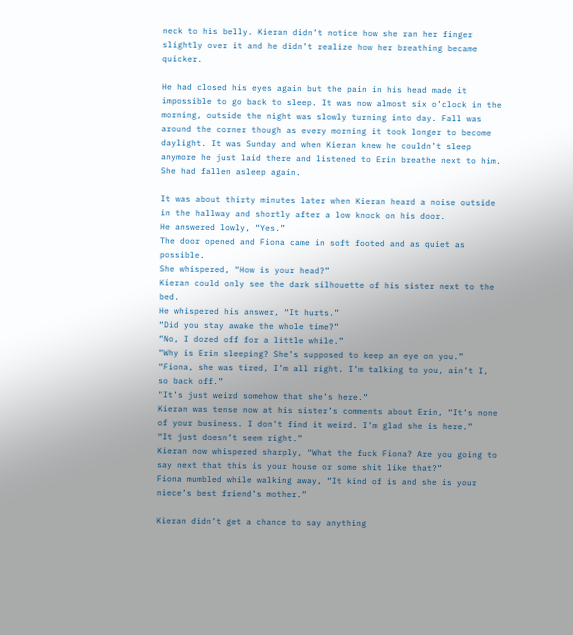neck to his belly. Kieran didn’t notice how she ran her finger slightly over it and he didn’t realize how her breathing became quicker.

He had closed his eyes again but the pain in his head made it impossible to go back to sleep. It was now almost six o’clock in the morning, outside the night was slowly turning into day. Fall was around the corner though as every morning it took longer to become daylight. It was Sunday and when Kieran knew he couldn’t sleep anymore he just laid there and listened to Erin breathe next to him. She had fallen asleep again.

It was about thirty minutes later when Kieran heard a noise outside in the hallway and shortly after a low knock on his door.
He answered lowly, “Yes.”
The door opened and Fiona came in soft footed and as quiet as possible.
She whispered, “How is your head?”
Kieran could only see the dark silhouette of his sister next to the bed.
He whispered his answer, “It hurts.”
“Did you stay awake the whole time?”
“No, I dozed off for a little while.”
“Why is Erin sleeping? She’s supposed to keep an eye on you.”
“Fiona, she was tired, I’m all right. I’m talking to you, ain’t I, so back off.”
"It’s just weird somehow that she’s here.”
Kieran was tense now at his sister’s comments about Erin, “It’s none of your business. I don’t find it weird. I’m glad she is here.”
“It just doesn’t seem right.”
Kieran now whispered sharply, “What the fuck Fiona? Are you going to say next that this is your house or some shit like that?”
Fiona mumbled while walking away, “It kind of is and she is your niece’s best friend’s mother.”

Kieran didn’t get a chance to say anything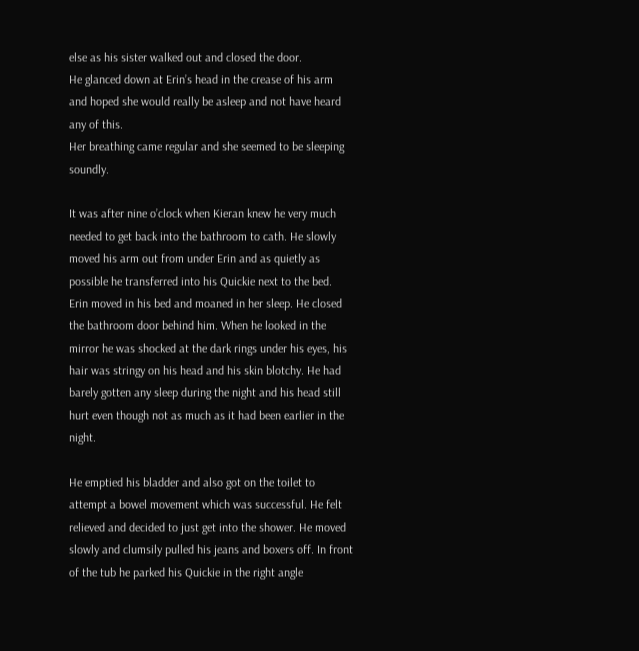else as his sister walked out and closed the door.
He glanced down at Erin’s head in the crease of his arm and hoped she would really be asleep and not have heard any of this.
Her breathing came regular and she seemed to be sleeping soundly.

It was after nine o’clock when Kieran knew he very much needed to get back into the bathroom to cath. He slowly moved his arm out from under Erin and as quietly as possible he transferred into his Quickie next to the bed. Erin moved in his bed and moaned in her sleep. He closed the bathroom door behind him. When he looked in the mirror he was shocked at the dark rings under his eyes, his hair was stringy on his head and his skin blotchy. He had barely gotten any sleep during the night and his head still hurt even though not as much as it had been earlier in the night.

He emptied his bladder and also got on the toilet to attempt a bowel movement which was successful. He felt relieved and decided to just get into the shower. He moved slowly and clumsily pulled his jeans and boxers off. In front of the tub he parked his Quickie in the right angle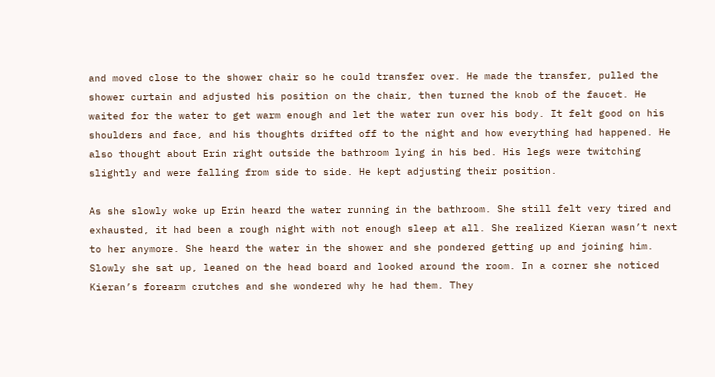and moved close to the shower chair so he could transfer over. He made the transfer, pulled the shower curtain and adjusted his position on the chair, then turned the knob of the faucet. He waited for the water to get warm enough and let the water run over his body. It felt good on his shoulders and face, and his thoughts drifted off to the night and how everything had happened. He also thought about Erin right outside the bathroom lying in his bed. His legs were twitching slightly and were falling from side to side. He kept adjusting their position.

As she slowly woke up Erin heard the water running in the bathroom. She still felt very tired and exhausted, it had been a rough night with not enough sleep at all. She realized Kieran wasn’t next to her anymore. She heard the water in the shower and she pondered getting up and joining him. Slowly she sat up, leaned on the head board and looked around the room. In a corner she noticed Kieran’s forearm crutches and she wondered why he had them. They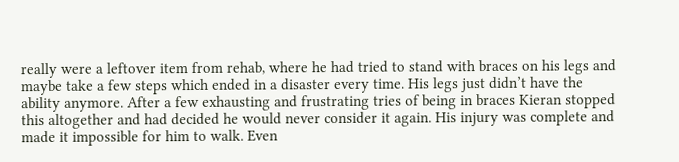really were a leftover item from rehab, where he had tried to stand with braces on his legs and maybe take a few steps which ended in a disaster every time. His legs just didn’t have the ability anymore. After a few exhausting and frustrating tries of being in braces Kieran stopped this altogether and had decided he would never consider it again. His injury was complete and made it impossible for him to walk. Even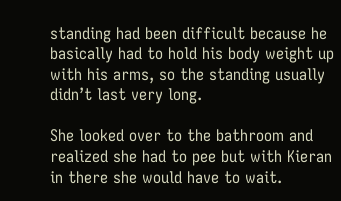standing had been difficult because he basically had to hold his body weight up with his arms, so the standing usually didn’t last very long.

She looked over to the bathroom and realized she had to pee but with Kieran in there she would have to wait.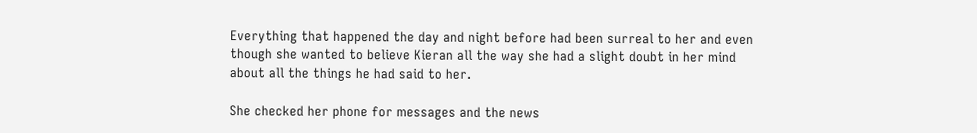Everything that happened the day and night before had been surreal to her and even though she wanted to believe Kieran all the way she had a slight doubt in her mind about all the things he had said to her.

She checked her phone for messages and the news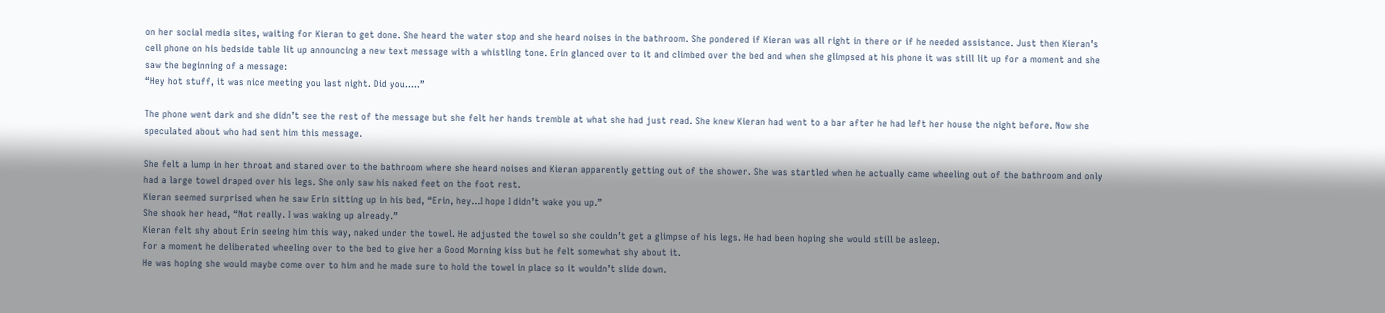on her social media sites, waiting for Kieran to get done. She heard the water stop and she heard noises in the bathroom. She pondered if Kieran was all right in there or if he needed assistance. Just then Kieran’s cell phone on his bedside table lit up announcing a new text message with a whistling tone. Erin glanced over to it and climbed over the bed and when she glimpsed at his phone it was still lit up for a moment and she saw the beginning of a message:
“Hey hot stuff, it was nice meeting you last night. Did you…..”

The phone went dark and she didn’t see the rest of the message but she felt her hands tremble at what she had just read. She knew Kieran had went to a bar after he had left her house the night before. Now she speculated about who had sent him this message.

She felt a lump in her throat and stared over to the bathroom where she heard noises and Kieran apparently getting out of the shower. She was startled when he actually came wheeling out of the bathroom and only had a large towel draped over his legs. She only saw his naked feet on the foot rest.
Kieran seemed surprised when he saw Erin sitting up in his bed, “Erin, hey…I hope I didn’t wake you up.”
She shook her head, “Not really. I was waking up already.”
Kieran felt shy about Erin seeing him this way, naked under the towel. He adjusted the towel so she couldn’t get a glimpse of his legs. He had been hoping she would still be asleep.
For a moment he deliberated wheeling over to the bed to give her a Good Morning kiss but he felt somewhat shy about it.
He was hoping she would maybe come over to him and he made sure to hold the towel in place so it wouldn’t slide down.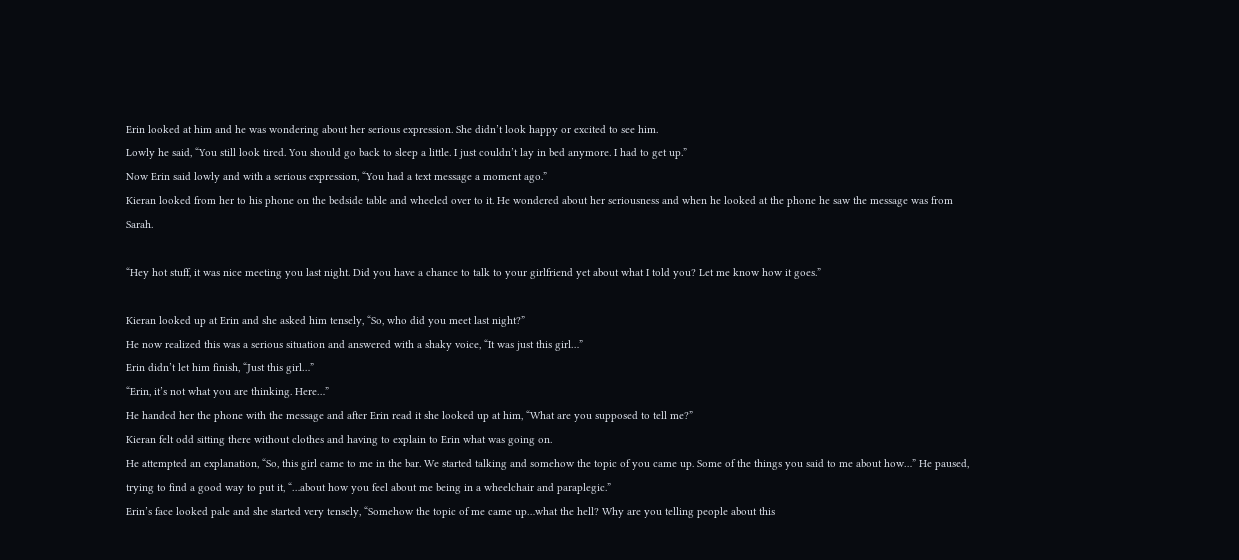Erin looked at him and he was wondering about her serious expression. She didn’t look happy or excited to see him.
Lowly he said, “You still look tired. You should go back to sleep a little. I just couldn’t lay in bed anymore. I had to get up.”
Now Erin said lowly and with a serious expression, “You had a text message a moment ago.”
Kieran looked from her to his phone on the bedside table and wheeled over to it. He wondered about her seriousness and when he looked at the phone he saw the message was from Sarah.

“Hey hot stuff, it was nice meeting you last night. Did you have a chance to talk to your girlfriend yet about what I told you? Let me know how it goes.”

Kieran looked up at Erin and she asked him tensely, “So, who did you meet last night?”
He now realized this was a serious situation and answered with a shaky voice, “It was just this girl…”
Erin didn’t let him finish, “Just this girl…”
“Erin, it’s not what you are thinking. Here…”
He handed her the phone with the message and after Erin read it she looked up at him, “What are you supposed to tell me?”
Kieran felt odd sitting there without clothes and having to explain to Erin what was going on.
He attempted an explanation, “So, this girl came to me in the bar. We started talking and somehow the topic of you came up. Some of the things you said to me about how…” He paused, trying to find a good way to put it, “…about how you feel about me being in a wheelchair and paraplegic.”
Erin’s face looked pale and she started very tensely, “Somehow the topic of me came up…what the hell? Why are you telling people about this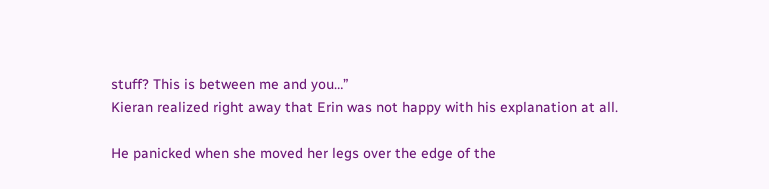stuff? This is between me and you…”
Kieran realized right away that Erin was not happy with his explanation at all.

He panicked when she moved her legs over the edge of the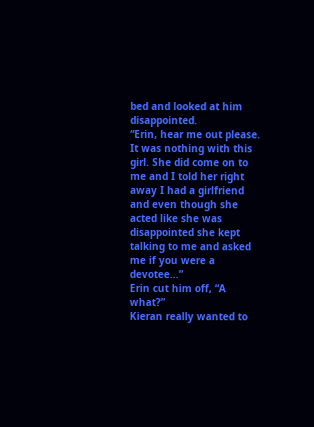bed and looked at him disappointed.
“Erin, hear me out please. It was nothing with this girl. She did come on to me and I told her right away I had a girlfriend and even though she acted like she was disappointed she kept talking to me and asked me if you were a devotee…”
Erin cut him off, “A what?”
Kieran really wanted to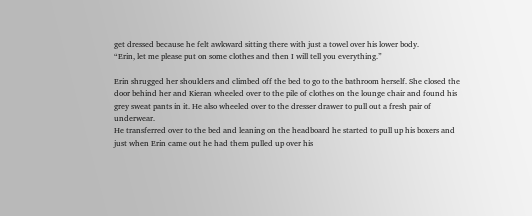get dressed because he felt awkward sitting there with just a towel over his lower body.
“Erin, let me please put on some clothes and then I will tell you everything.”

Erin shrugged her shoulders and climbed off the bed to go to the bathroom herself. She closed the door behind her and Kieran wheeled over to the pile of clothes on the lounge chair and found his grey sweat pants in it. He also wheeled over to the dresser drawer to pull out a fresh pair of underwear.
He transferred over to the bed and leaning on the headboard he started to pull up his boxers and just when Erin came out he had them pulled up over his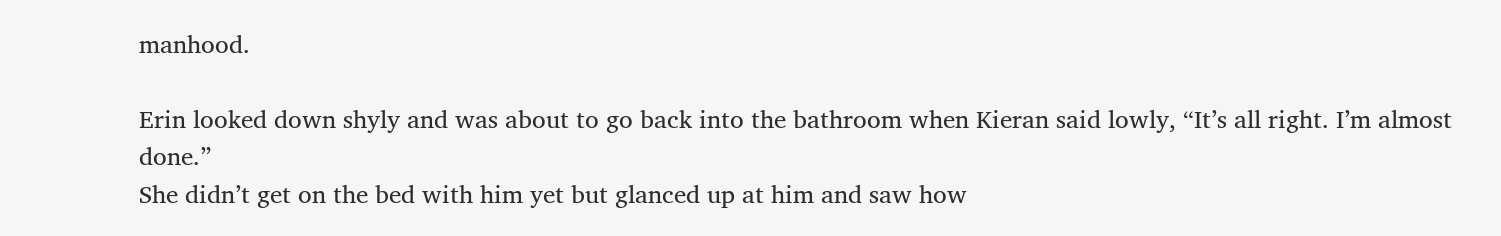manhood.

Erin looked down shyly and was about to go back into the bathroom when Kieran said lowly, “It’s all right. I’m almost done.”
She didn’t get on the bed with him yet but glanced up at him and saw how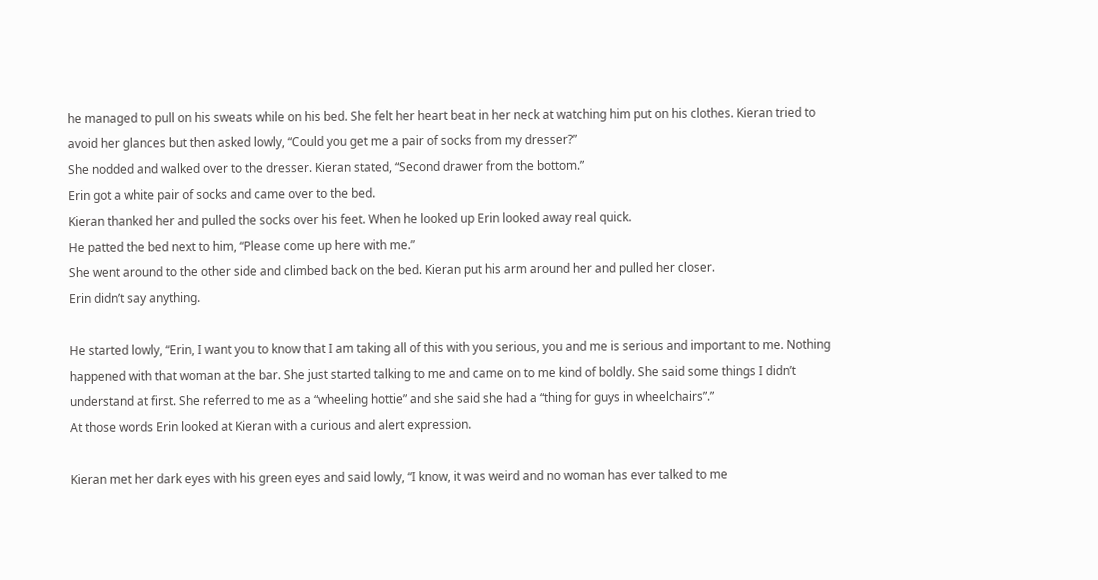he managed to pull on his sweats while on his bed. She felt her heart beat in her neck at watching him put on his clothes. Kieran tried to avoid her glances but then asked lowly, “Could you get me a pair of socks from my dresser?”
She nodded and walked over to the dresser. Kieran stated, “Second drawer from the bottom.”
Erin got a white pair of socks and came over to the bed.
Kieran thanked her and pulled the socks over his feet. When he looked up Erin looked away real quick.
He patted the bed next to him, “Please come up here with me.”
She went around to the other side and climbed back on the bed. Kieran put his arm around her and pulled her closer.
Erin didn’t say anything.

He started lowly, “Erin, I want you to know that I am taking all of this with you serious, you and me is serious and important to me. Nothing happened with that woman at the bar. She just started talking to me and came on to me kind of boldly. She said some things I didn’t understand at first. She referred to me as a “wheeling hottie” and she said she had a “thing for guys in wheelchairs”.”
At those words Erin looked at Kieran with a curious and alert expression.

Kieran met her dark eyes with his green eyes and said lowly, “I know, it was weird and no woman has ever talked to me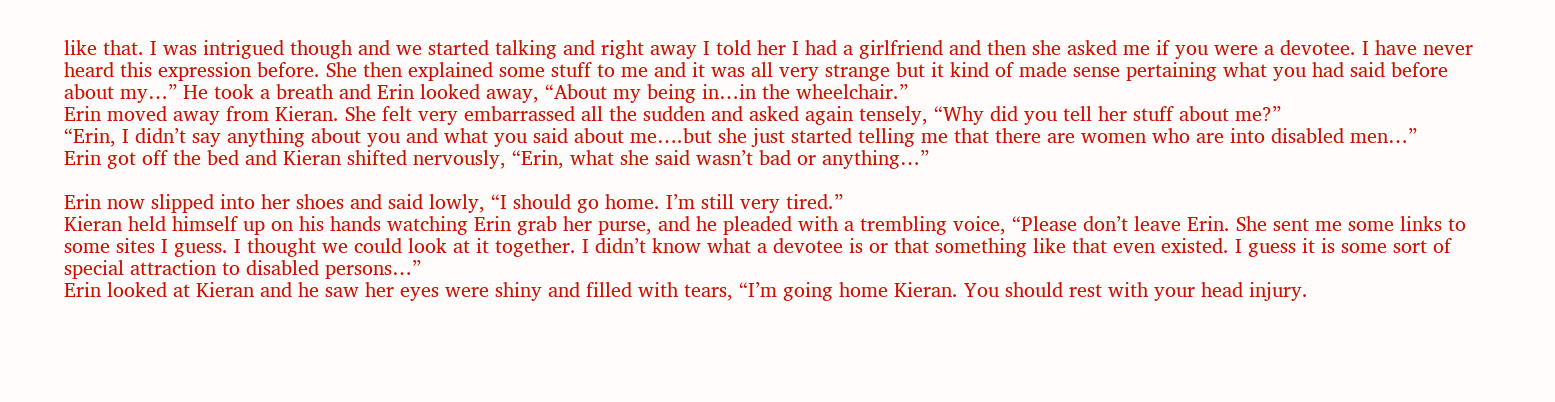like that. I was intrigued though and we started talking and right away I told her I had a girlfriend and then she asked me if you were a devotee. I have never heard this expression before. She then explained some stuff to me and it was all very strange but it kind of made sense pertaining what you had said before about my…” He took a breath and Erin looked away, “About my being in…in the wheelchair.”
Erin moved away from Kieran. She felt very embarrassed all the sudden and asked again tensely, “Why did you tell her stuff about me?”
“Erin, I didn’t say anything about you and what you said about me….but she just started telling me that there are women who are into disabled men…”
Erin got off the bed and Kieran shifted nervously, “Erin, what she said wasn’t bad or anything…”

Erin now slipped into her shoes and said lowly, “I should go home. I’m still very tired.”
Kieran held himself up on his hands watching Erin grab her purse, and he pleaded with a trembling voice, “Please don’t leave Erin. She sent me some links to some sites I guess. I thought we could look at it together. I didn’t know what a devotee is or that something like that even existed. I guess it is some sort of special attraction to disabled persons…”
Erin looked at Kieran and he saw her eyes were shiny and filled with tears, “I’m going home Kieran. You should rest with your head injury.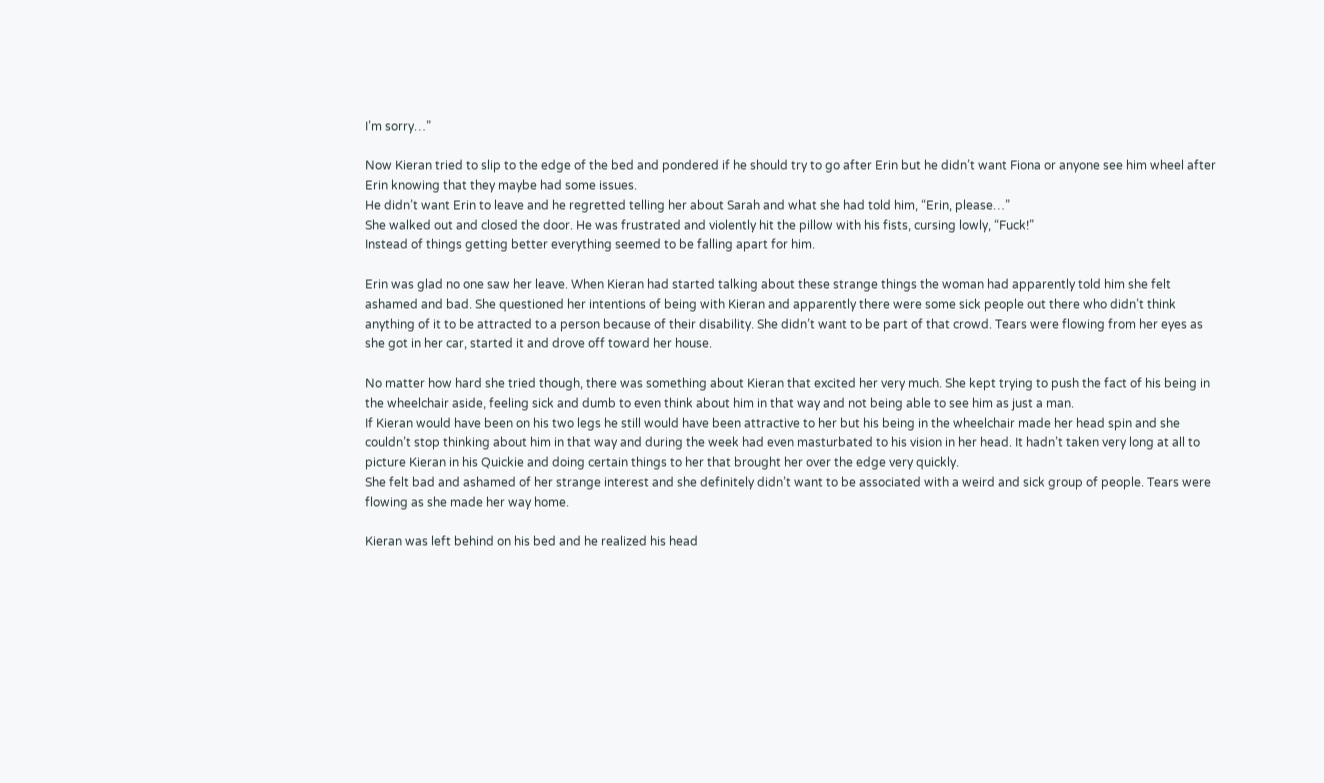I’m sorry…”

Now Kieran tried to slip to the edge of the bed and pondered if he should try to go after Erin but he didn’t want Fiona or anyone see him wheel after Erin knowing that they maybe had some issues.
He didn’t want Erin to leave and he regretted telling her about Sarah and what she had told him, “Erin, please…”
She walked out and closed the door. He was frustrated and violently hit the pillow with his fists, cursing lowly, “Fuck!”
Instead of things getting better everything seemed to be falling apart for him.

Erin was glad no one saw her leave. When Kieran had started talking about these strange things the woman had apparently told him she felt ashamed and bad. She questioned her intentions of being with Kieran and apparently there were some sick people out there who didn’t think anything of it to be attracted to a person because of their disability. She didn’t want to be part of that crowd. Tears were flowing from her eyes as she got in her car, started it and drove off toward her house.

No matter how hard she tried though, there was something about Kieran that excited her very much. She kept trying to push the fact of his being in the wheelchair aside, feeling sick and dumb to even think about him in that way and not being able to see him as just a man.
If Kieran would have been on his two legs he still would have been attractive to her but his being in the wheelchair made her head spin and she couldn’t stop thinking about him in that way and during the week had even masturbated to his vision in her head. It hadn’t taken very long at all to picture Kieran in his Quickie and doing certain things to her that brought her over the edge very quickly.
She felt bad and ashamed of her strange interest and she definitely didn’t want to be associated with a weird and sick group of people. Tears were flowing as she made her way home.

Kieran was left behind on his bed and he realized his head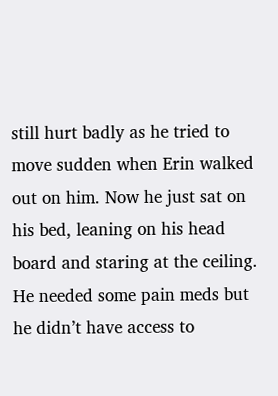still hurt badly as he tried to move sudden when Erin walked out on him. Now he just sat on his bed, leaning on his head board and staring at the ceiling. He needed some pain meds but he didn’t have access to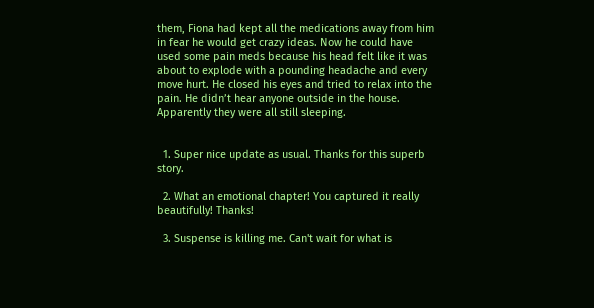them, Fiona had kept all the medications away from him in fear he would get crazy ideas. Now he could have used some pain meds because his head felt like it was about to explode with a pounding headache and every move hurt. He closed his eyes and tried to relax into the pain. He didn’t hear anyone outside in the house. Apparently they were all still sleeping.


  1. Super nice update as usual. Thanks for this superb story.

  2. What an emotional chapter! You captured it really beautifully! Thanks!

  3. Suspense is killing me. Can't wait for what is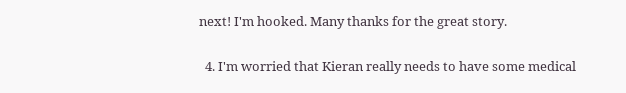next! I'm hooked. Many thanks for the great story.

  4. I'm worried that Kieran really needs to have some medical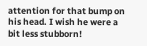attention for that bump on his head. I wish he were a bit less stubborn!